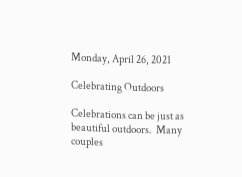Monday, April 26, 2021

Celebrating Outdoors

Celebrations can be just as beautiful outdoors.  Many couples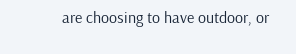are choosing to have outdoor, or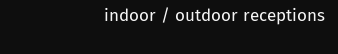indoor / outdoor receptions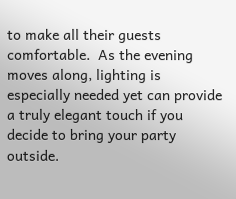to make all their guests comfortable.  As the evening moves along, lighting is especially needed yet can provide a truly elegant touch if you decide to bring your party outside.